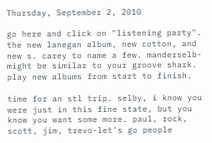Thursday, September 2, 2010

go here and click on "listening party". the new lanegan album, new cotton, and new s. carey to name a few. manderselb- might be similar to your groove shark. play new albums from start to finish.

time for an stl trip. selby, i know you were just in this fine state, but you know you want some more. paul, rock, scott, jim, trevo-let's go people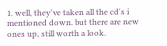1. well, they've taken all the cd's i mentioned down. but there are new ones up, still worth a look.